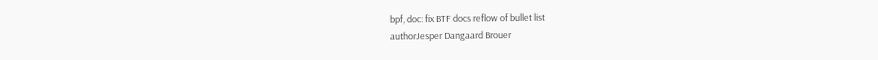bpf, doc: fix BTF docs reflow of bullet list
authorJesper Dangaard Brouer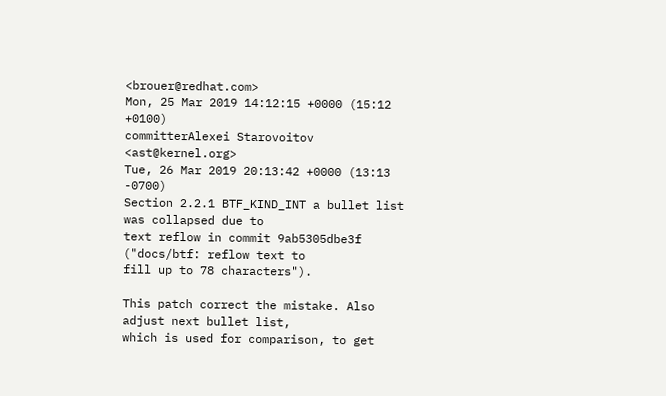<brouer@redhat.com>
Mon, 25 Mar 2019 14:12:15 +0000 (15:12 +0100)
committerAlexei Starovoitov <ast@kernel.org>
Tue, 26 Mar 2019 20:13:42 +0000 (13:13 -0700)
Section 2.2.1 BTF_KIND_INT a bullet list was collapsed due to
text reflow in commit 9ab5305dbe3f ("docs/btf: reflow text to
fill up to 78 characters").

This patch correct the mistake. Also adjust next bullet list,
which is used for comparison, to get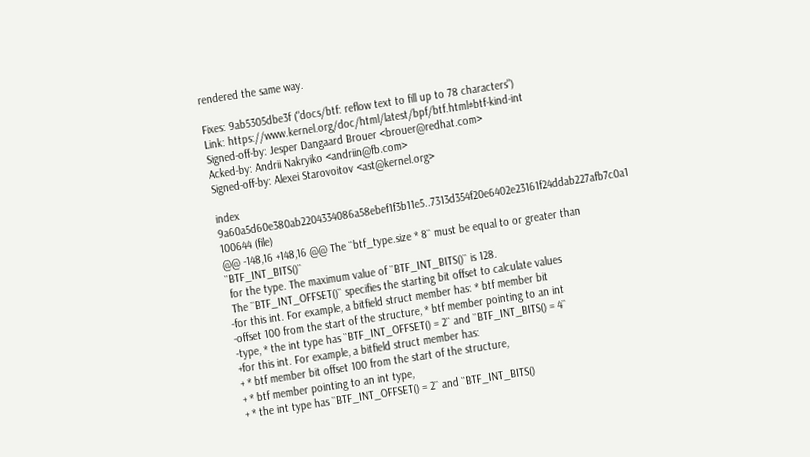rendered the same way.

Fixes: 9ab5305dbe3f ("docs/btf: reflow text to fill up to 78 characters")
Link: https://www.kernel.org/doc/html/latest/bpf/btf.html#btf-kind-int
Signed-off-by: Jesper Dangaard Brouer <brouer@redhat.com>
Acked-by: Andrii Nakryiko <andriin@fb.com>
Signed-off-by: Alexei Starovoitov <ast@kernel.org>

index 9a60a5d60e380ab2204334086a58ebef1f3b11e5..7313d354f20e6402e23161f24ddab227afb7c0a1 100644 (file)
@@ -148,16 +148,16 @@ The ``btf_type.size * 8`` must be equal to or greater than ``BTF_INT_BITS()``
 for the type. The maximum value of ``BTF_INT_BITS()`` is 128.
 The ``BTF_INT_OFFSET()`` specifies the starting bit offset to calculate values
-for this int. For example, a bitfield struct member has: * btf member bit
-offset 100 from the start of the structure, * btf member pointing to an int
-type, * the int type has ``BTF_INT_OFFSET() = 2`` and ``BTF_INT_BITS() = 4``
+for this int. For example, a bitfield struct member has:
+ * btf member bit offset 100 from the start of the structure,
+ * btf member pointing to an int type,
+ * the int type has ``BTF_INT_OFFSET() = 2`` and ``BTF_INT_BITS()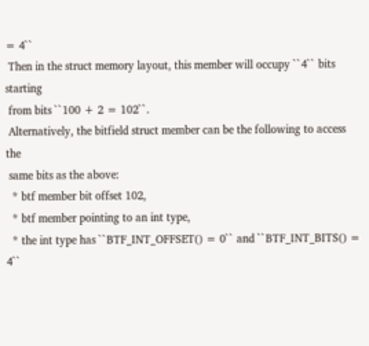= 4``
 Then in the struct memory layout, this member will occupy ``4`` bits starting
 from bits ``100 + 2 = 102``.
 Alternatively, the bitfield struct member can be the following to access the
 same bits as the above:
  * btf member bit offset 102,
  * btf member pointing to an int type,
  * the int type has ``BTF_INT_OFFSET() = 0`` and ``BTF_INT_BITS() = 4``